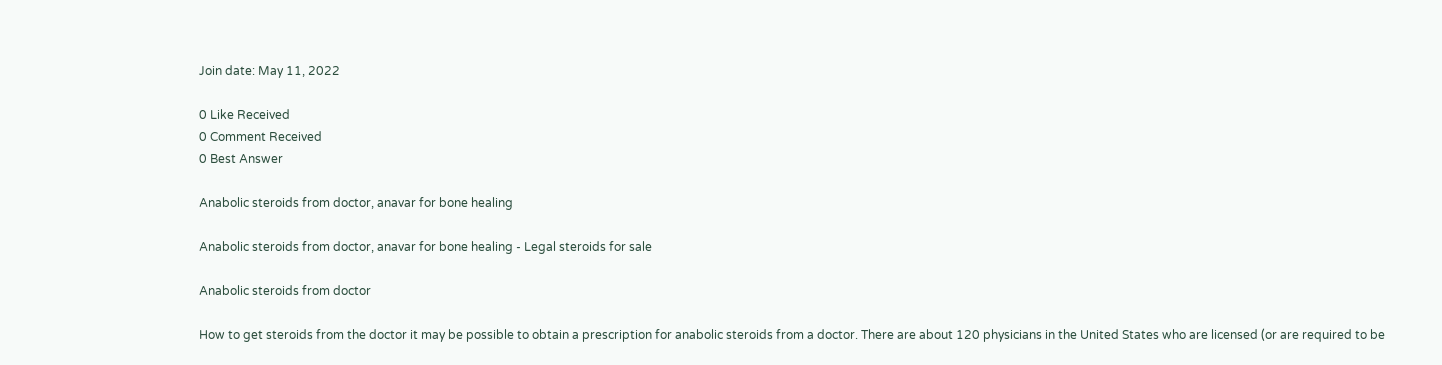Join date: May 11, 2022

0 Like Received
0 Comment Received
0 Best Answer

Anabolic steroids from doctor, anavar for bone healing

Anabolic steroids from doctor, anavar for bone healing - Legal steroids for sale

Anabolic steroids from doctor

How to get steroids from the doctor it may be possible to obtain a prescription for anabolic steroids from a doctor. There are about 120 physicians in the United States who are licensed (or are required to be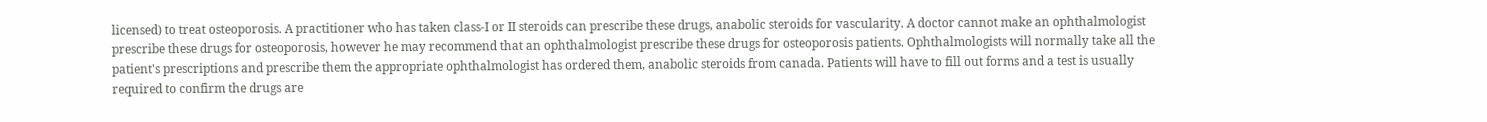licensed) to treat osteoporosis. A practitioner who has taken class-I or II steroids can prescribe these drugs, anabolic steroids for vascularity. A doctor cannot make an ophthalmologist prescribe these drugs for osteoporosis, however he may recommend that an ophthalmologist prescribe these drugs for osteoporosis patients. Ophthalmologists will normally take all the patient's prescriptions and prescribe them the appropriate ophthalmologist has ordered them, anabolic steroids from canada. Patients will have to fill out forms and a test is usually required to confirm the drugs are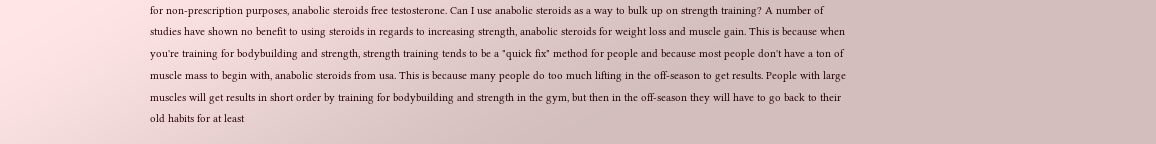for non-prescription purposes, anabolic steroids free testosterone. Can I use anabolic steroids as a way to bulk up on strength training? A number of studies have shown no benefit to using steroids in regards to increasing strength, anabolic steroids for weight loss and muscle gain. This is because when you're training for bodybuilding and strength, strength training tends to be a "quick fix" method for people and because most people don't have a ton of muscle mass to begin with, anabolic steroids from usa. This is because many people do too much lifting in the off-season to get results. People with large muscles will get results in short order by training for bodybuilding and strength in the gym, but then in the off-season they will have to go back to their old habits for at least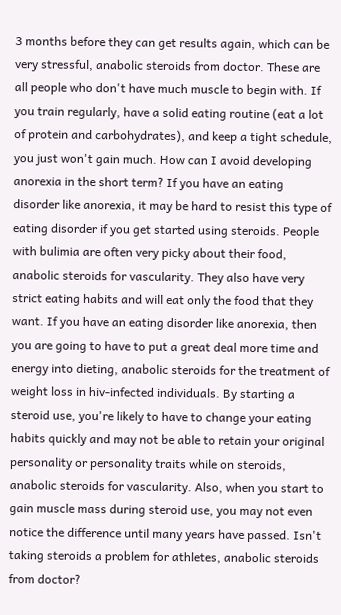3 months before they can get results again, which can be very stressful, anabolic steroids from doctor. These are all people who don't have much muscle to begin with. If you train regularly, have a solid eating routine (eat a lot of protein and carbohydrates), and keep a tight schedule, you just won't gain much. How can I avoid developing anorexia in the short term? If you have an eating disorder like anorexia, it may be hard to resist this type of eating disorder if you get started using steroids. People with bulimia are often very picky about their food, anabolic steroids for vascularity. They also have very strict eating habits and will eat only the food that they want. If you have an eating disorder like anorexia, then you are going to have to put a great deal more time and energy into dieting, anabolic steroids for the treatment of weight loss in hiv-infected individuals. By starting a steroid use, you're likely to have to change your eating habits quickly and may not be able to retain your original personality or personality traits while on steroids, anabolic steroids for vascularity. Also, when you start to gain muscle mass during steroid use, you may not even notice the difference until many years have passed. Isn't taking steroids a problem for athletes, anabolic steroids from doctor?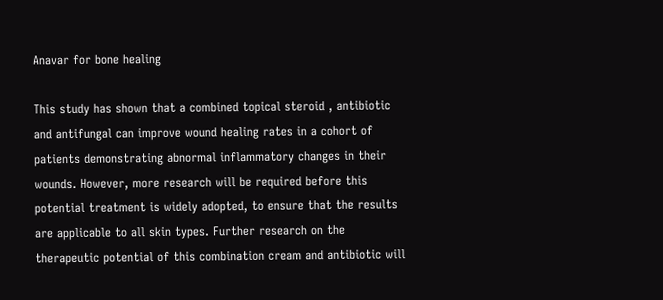Anavar for bone healing

This study has shown that a combined topical steroid , antibiotic and antifungal can improve wound healing rates in a cohort of patients demonstrating abnormal inflammatory changes in their wounds. However, more research will be required before this potential treatment is widely adopted, to ensure that the results are applicable to all skin types. Further research on the therapeutic potential of this combination cream and antibiotic will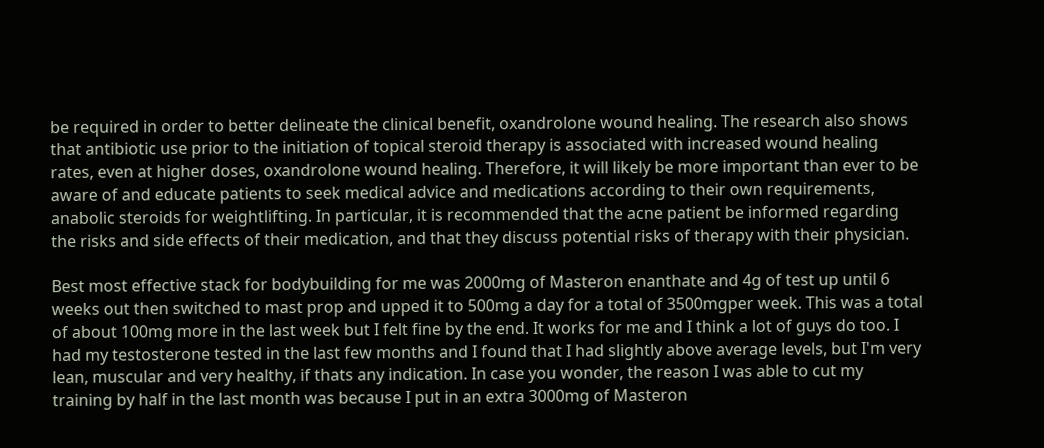be required in order to better delineate the clinical benefit, oxandrolone wound healing. The research also shows that antibiotic use prior to the initiation of topical steroid therapy is associated with increased wound healing rates, even at higher doses, oxandrolone wound healing. Therefore, it will likely be more important than ever to be aware of and educate patients to seek medical advice and medications according to their own requirements, anabolic steroids for weightlifting. In particular, it is recommended that the acne patient be informed regarding the risks and side effects of their medication, and that they discuss potential risks of therapy with their physician.

Best most effective stack for bodybuilding for me was 2000mg of Masteron enanthate and 4g of test up until 6 weeks out then switched to mast prop and upped it to 500mg a day for a total of 3500mgper week. This was a total of about 100mg more in the last week but I felt fine by the end. It works for me and I think a lot of guys do too. I had my testosterone tested in the last few months and I found that I had slightly above average levels, but I'm very lean, muscular and very healthy, if thats any indication. In case you wonder, the reason I was able to cut my training by half in the last month was because I put in an extra 3000mg of Masteron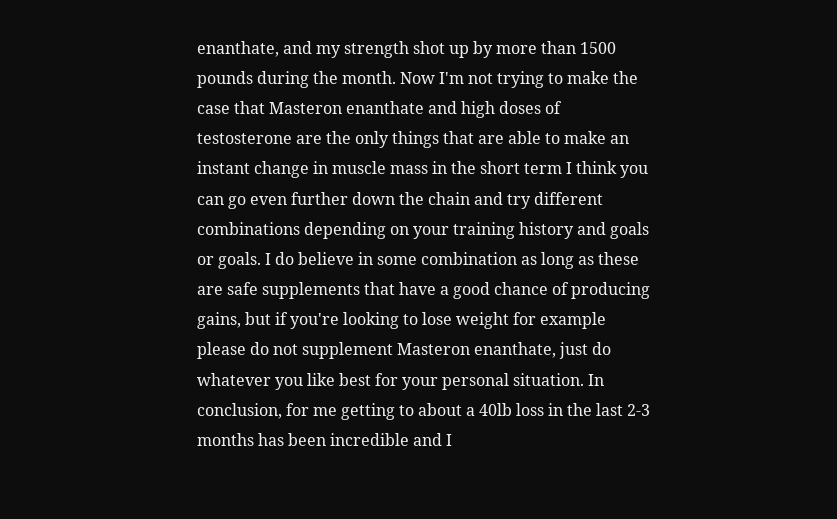enanthate, and my strength shot up by more than 1500 pounds during the month. Now I'm not trying to make the case that Masteron enanthate and high doses of testosterone are the only things that are able to make an instant change in muscle mass in the short term I think you can go even further down the chain and try different combinations depending on your training history and goals or goals. I do believe in some combination as long as these are safe supplements that have a good chance of producing gains, but if you're looking to lose weight for example please do not supplement Masteron enanthate, just do whatever you like best for your personal situation. In conclusion, for me getting to about a 40lb loss in the last 2-3 months has been incredible and I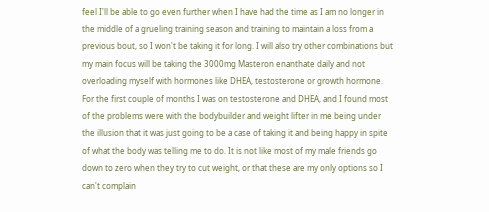feel I'll be able to go even further when I have had the time as I am no longer in the middle of a grueling training season and training to maintain a loss from a previous bout, so I won't be taking it for long. I will also try other combinations but my main focus will be taking the 3000mg Masteron enanthate daily and not overloading myself with hormones like DHEA, testosterone or growth hormone. For the first couple of months I was on testosterone and DHEA, and I found most of the problems were with the bodybuilder and weight lifter in me being under the illusion that it was just going to be a case of taking it and being happy in spite of what the body was telling me to do. It is not like most of my male friends go down to zero when they try to cut weight, or that these are my only options so I can't complain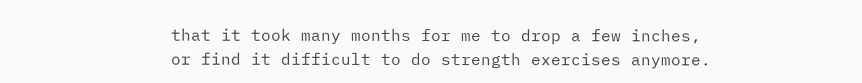that it took many months for me to drop a few inches, or find it difficult to do strength exercises anymore.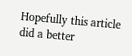Hopefully this article did a better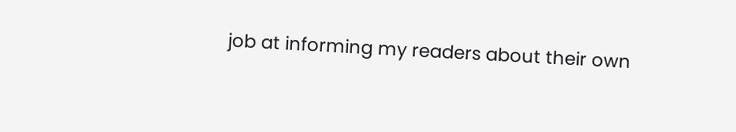job at informing my readers about their own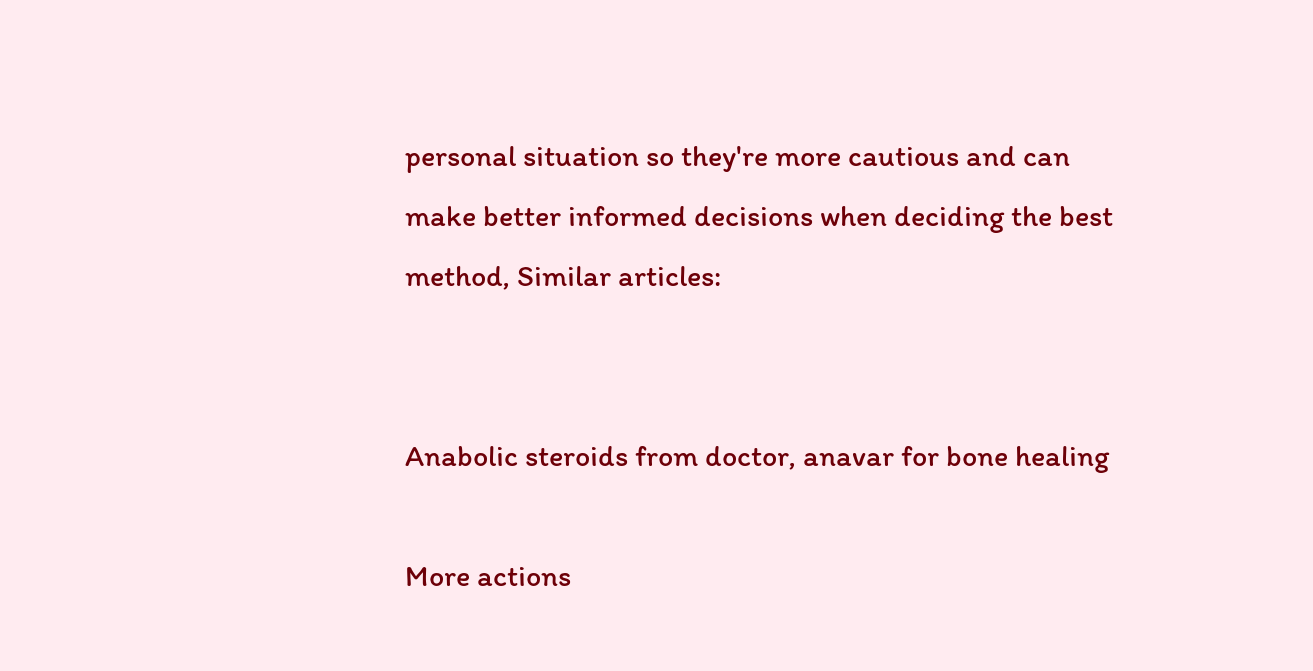personal situation so they're more cautious and can make better informed decisions when deciding the best method, Similar articles:


Anabolic steroids from doctor, anavar for bone healing

More actions